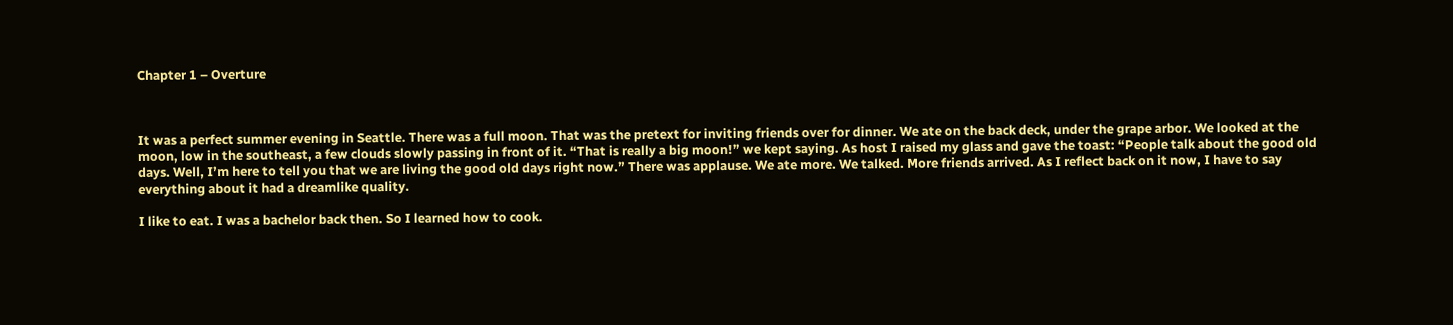Chapter 1 – Overture



It was a perfect summer evening in Seattle. There was a full moon. That was the pretext for inviting friends over for dinner. We ate on the back deck, under the grape arbor. We looked at the moon, low in the southeast, a few clouds slowly passing in front of it. “That is really a big moon!” we kept saying. As host I raised my glass and gave the toast: “People talk about the good old days. Well, I’m here to tell you that we are living the good old days right now.” There was applause. We ate more. We talked. More friends arrived. As I reflect back on it now, I have to say everything about it had a dreamlike quality.

I like to eat. I was a bachelor back then. So I learned how to cook.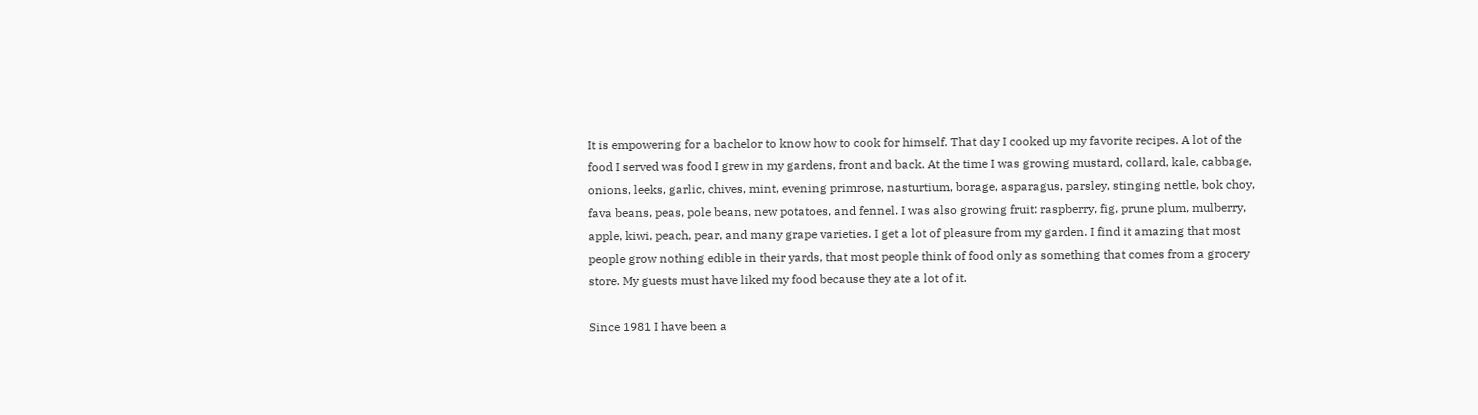It is empowering for a bachelor to know how to cook for himself. That day I cooked up my favorite recipes. A lot of the food I served was food I grew in my gardens, front and back. At the time I was growing mustard, collard, kale, cabbage, onions, leeks, garlic, chives, mint, evening primrose, nasturtium, borage, asparagus, parsley, stinging nettle, bok choy, fava beans, peas, pole beans, new potatoes, and fennel. I was also growing fruit: raspberry, fig, prune plum, mulberry, apple, kiwi, peach, pear, and many grape varieties. I get a lot of pleasure from my garden. I find it amazing that most people grow nothing edible in their yards, that most people think of food only as something that comes from a grocery store. My guests must have liked my food because they ate a lot of it.

Since 1981 I have been a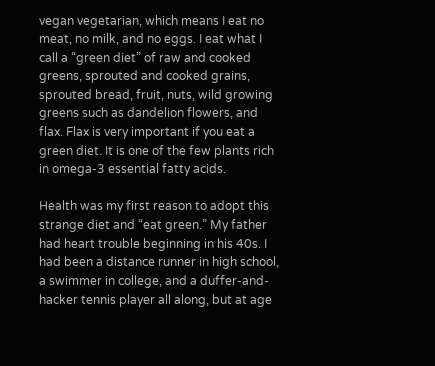vegan vegetarian, which means I eat no meat, no milk, and no eggs. I eat what I call a “green diet” of raw and cooked greens, sprouted and cooked grains, sprouted bread, fruit, nuts, wild growing greens such as dandelion flowers, and flax. Flax is very important if you eat a green diet. It is one of the few plants rich in omega-3 essential fatty acids.

Health was my first reason to adopt this strange diet and “eat green.” My father had heart trouble beginning in his 40s. I had been a distance runner in high school, a swimmer in college, and a duffer-and-hacker tennis player all along, but at age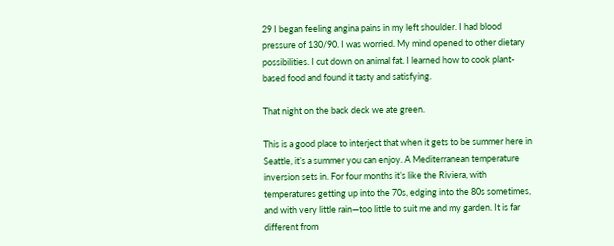29 I began feeling angina pains in my left shoulder. I had blood pressure of 130/90. I was worried. My mind opened to other dietary possibilities. I cut down on animal fat. I learned how to cook plant-based food and found it tasty and satisfying.

That night on the back deck we ate green.

This is a good place to interject that when it gets to be summer here in Seattle, it’s a summer you can enjoy. A Mediterranean temperature inversion sets in. For four months it’s like the Riviera, with temperatures getting up into the 70s, edging into the 80s sometimes, and with very little rain—too little to suit me and my garden. It is far different from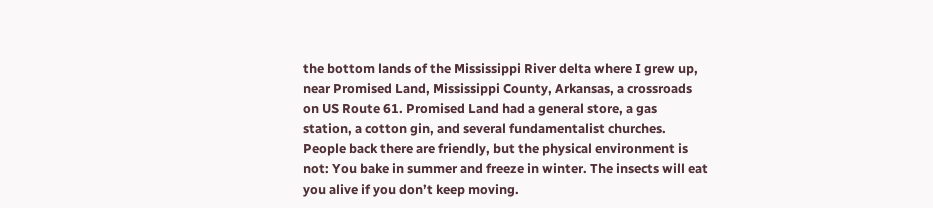the bottom lands of the Mississippi River delta where I grew up, near Promised Land, Mississippi County, Arkansas, a crossroads on US Route 61. Promised Land had a general store, a gas station, a cotton gin, and several fundamentalist churches. People back there are friendly, but the physical environment is not: You bake in summer and freeze in winter. The insects will eat you alive if you don’t keep moving.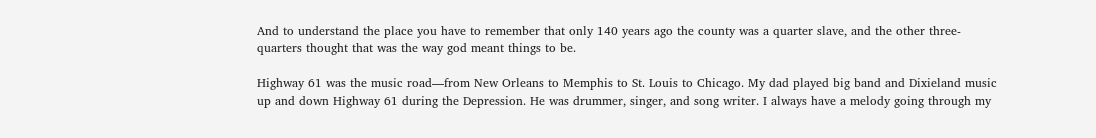And to understand the place you have to remember that only 140 years ago the county was a quarter slave, and the other three-quarters thought that was the way god meant things to be.

Highway 61 was the music road—from New Orleans to Memphis to St. Louis to Chicago. My dad played big band and Dixieland music up and down Highway 61 during the Depression. He was drummer, singer, and song writer. I always have a melody going through my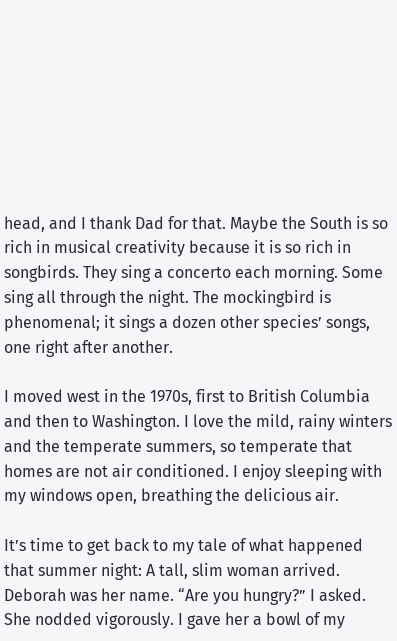head, and I thank Dad for that. Maybe the South is so rich in musical creativity because it is so rich in songbirds. They sing a concerto each morning. Some sing all through the night. The mockingbird is phenomenal; it sings a dozen other species’ songs, one right after another.

I moved west in the 1970s, first to British Columbia and then to Washington. I love the mild, rainy winters and the temperate summers, so temperate that homes are not air conditioned. I enjoy sleeping with my windows open, breathing the delicious air.

It’s time to get back to my tale of what happened that summer night: A tall, slim woman arrived. Deborah was her name. “Are you hungry?” I asked. She nodded vigorously. I gave her a bowl of my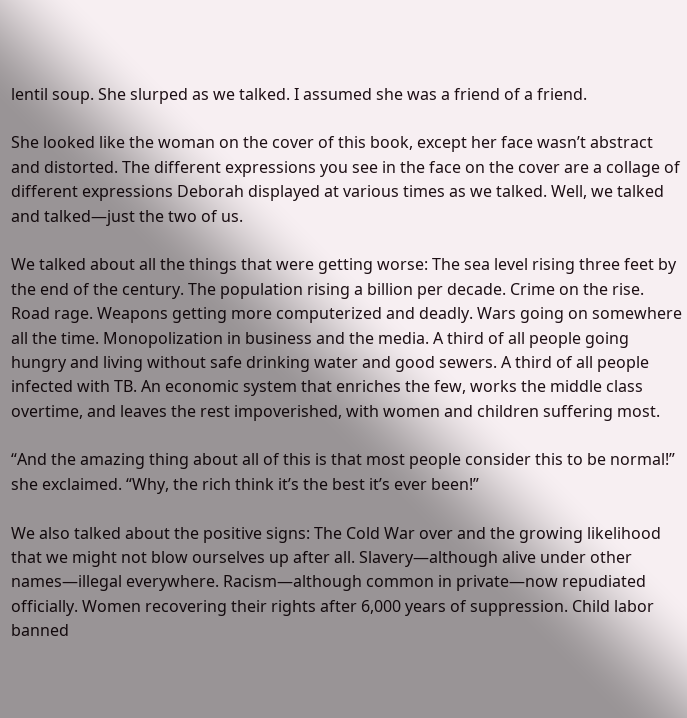lentil soup. She slurped as we talked. I assumed she was a friend of a friend.

She looked like the woman on the cover of this book, except her face wasn’t abstract and distorted. The different expressions you see in the face on the cover are a collage of different expressions Deborah displayed at various times as we talked. Well, we talked and talked—just the two of us.

We talked about all the things that were getting worse: The sea level rising three feet by the end of the century. The population rising a billion per decade. Crime on the rise. Road rage. Weapons getting more computerized and deadly. Wars going on somewhere all the time. Monopolization in business and the media. A third of all people going hungry and living without safe drinking water and good sewers. A third of all people infected with TB. An economic system that enriches the few, works the middle class overtime, and leaves the rest impoverished, with women and children suffering most.

“And the amazing thing about all of this is that most people consider this to be normal!” she exclaimed. “Why, the rich think it’s the best it’s ever been!”

We also talked about the positive signs: The Cold War over and the growing likelihood that we might not blow ourselves up after all. Slavery—although alive under other names—illegal everywhere. Racism—although common in private—now repudiated officially. Women recovering their rights after 6,000 years of suppression. Child labor banned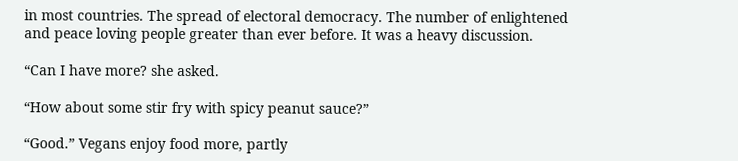in most countries. The spread of electoral democracy. The number of enlightened and peace loving people greater than ever before. It was a heavy discussion.

“Can I have more? she asked.

“How about some stir fry with spicy peanut sauce?”

“Good.” Vegans enjoy food more, partly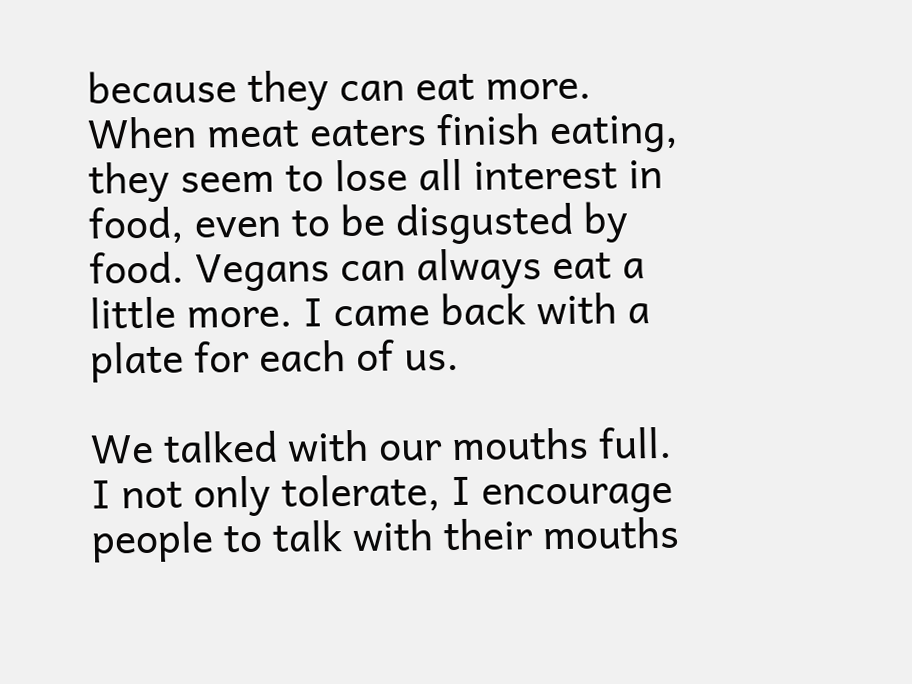because they can eat more. When meat eaters finish eating, they seem to lose all interest in food, even to be disgusted by food. Vegans can always eat a little more. I came back with a plate for each of us.

We talked with our mouths full. I not only tolerate, I encourage people to talk with their mouths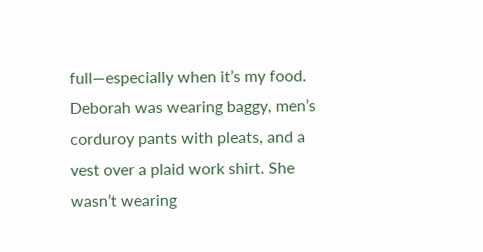full—especially when it’s my food. Deborah was wearing baggy, men’s corduroy pants with pleats, and a vest over a plaid work shirt. She wasn’t wearing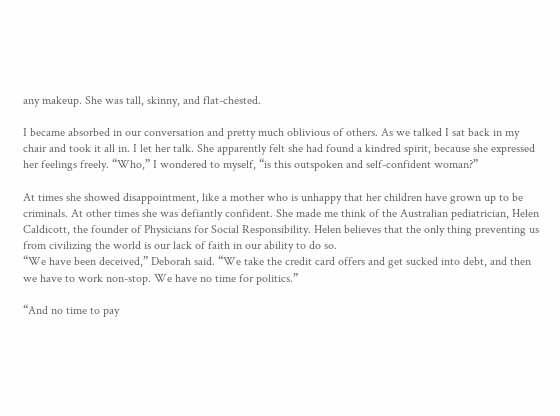any makeup. She was tall, skinny, and flat-chested.

I became absorbed in our conversation and pretty much oblivious of others. As we talked I sat back in my chair and took it all in. I let her talk. She apparently felt she had found a kindred spirit, because she expressed her feelings freely. “Who,” I wondered to myself, “is this outspoken and self-confident woman?”

At times she showed disappointment, like a mother who is unhappy that her children have grown up to be criminals. At other times she was defiantly confident. She made me think of the Australian pediatrician, Helen Caldicott, the founder of Physicians for Social Responsibility. Helen believes that the only thing preventing us from civilizing the world is our lack of faith in our ability to do so.
“We have been deceived,” Deborah said. “We take the credit card offers and get sucked into debt, and then we have to work non-stop. We have no time for politics.”

“And no time to pay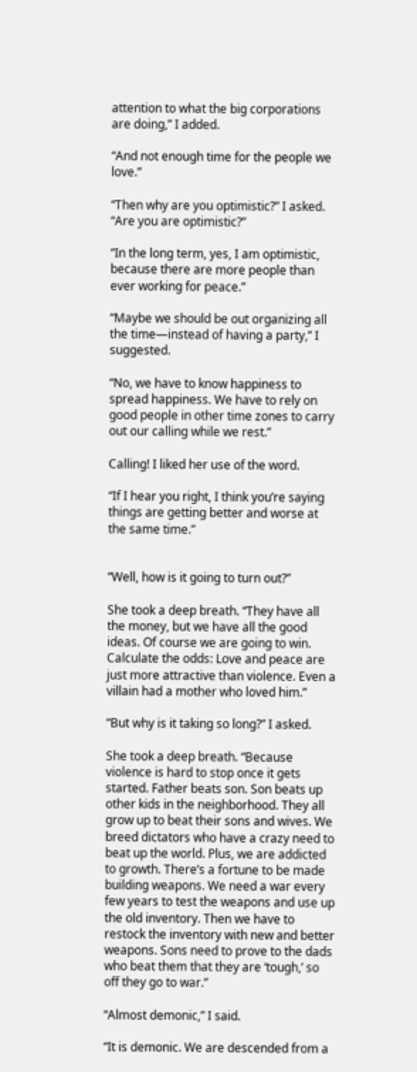attention to what the big corporations are doing,” I added.

“And not enough time for the people we love.”

“Then why are you optimistic?” I asked. “Are you are optimistic?”

“In the long term, yes, I am optimistic, because there are more people than ever working for peace.”

“Maybe we should be out organizing all the time—instead of having a party,” I suggested.

“No, we have to know happiness to spread happiness. We have to rely on good people in other time zones to carry out our calling while we rest.”

Calling! I liked her use of the word.

“If I hear you right, I think you’re saying things are getting better and worse at the same time.”


“Well, how is it going to turn out?”

She took a deep breath. “They have all the money, but we have all the good ideas. Of course we are going to win. Calculate the odds: Love and peace are just more attractive than violence. Even a villain had a mother who loved him.”

“But why is it taking so long?” I asked.

She took a deep breath. “Because violence is hard to stop once it gets started. Father beats son. Son beats up other kids in the neighborhood. They all grow up to beat their sons and wives. We breed dictators who have a crazy need to beat up the world. Plus, we are addicted to growth. There’s a fortune to be made building weapons. We need a war every few years to test the weapons and use up the old inventory. Then we have to restock the inventory with new and better weapons. Sons need to prove to the dads who beat them that they are ‘tough,’ so off they go to war.”

“Almost demonic,” I said.

“It is demonic. We are descended from a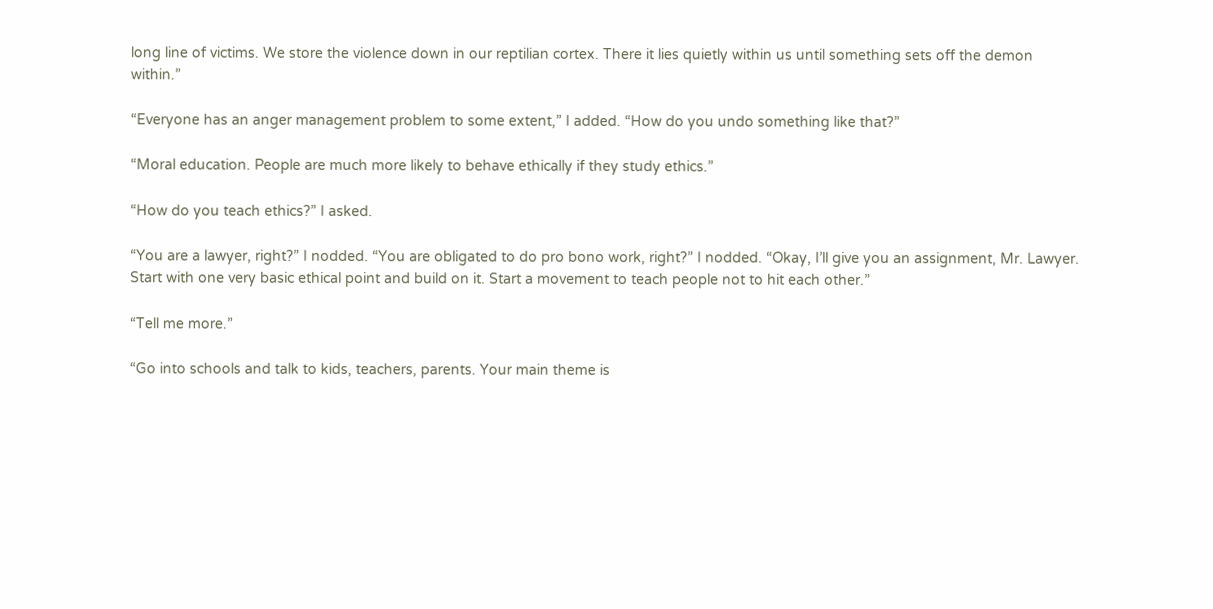long line of victims. We store the violence down in our reptilian cortex. There it lies quietly within us until something sets off the demon within.”

“Everyone has an anger management problem to some extent,” I added. “How do you undo something like that?”

“Moral education. People are much more likely to behave ethically if they study ethics.”

“How do you teach ethics?” I asked.

“You are a lawyer, right?” I nodded. “You are obligated to do pro bono work, right?” I nodded. “Okay, I’ll give you an assignment, Mr. Lawyer. Start with one very basic ethical point and build on it. Start a movement to teach people not to hit each other.”

“Tell me more.”

“Go into schools and talk to kids, teachers, parents. Your main theme is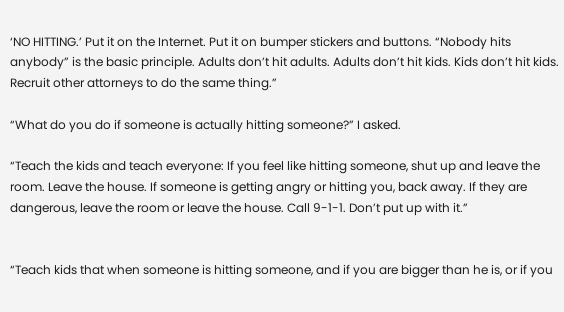‘NO HITTING.’ Put it on the Internet. Put it on bumper stickers and buttons. “Nobody hits anybody” is the basic principle. Adults don’t hit adults. Adults don’t hit kids. Kids don’t hit kids. Recruit other attorneys to do the same thing.”

“What do you do if someone is actually hitting someone?” I asked.

“Teach the kids and teach everyone: If you feel like hitting someone, shut up and leave the room. Leave the house. If someone is getting angry or hitting you, back away. If they are dangerous, leave the room or leave the house. Call 9-1-1. Don’t put up with it.”


“Teach kids that when someone is hitting someone, and if you are bigger than he is, or if you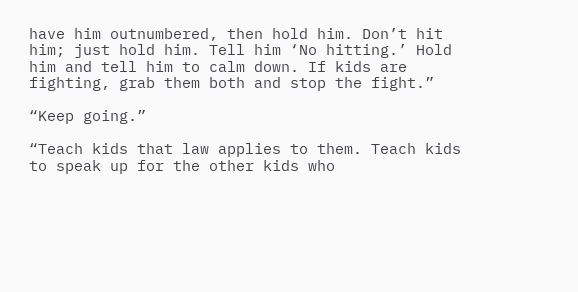have him outnumbered, then hold him. Don’t hit him; just hold him. Tell him ‘No hitting.’ Hold him and tell him to calm down. If kids are fighting, grab them both and stop the fight.”

“Keep going.”

“Teach kids that law applies to them. Teach kids to speak up for the other kids who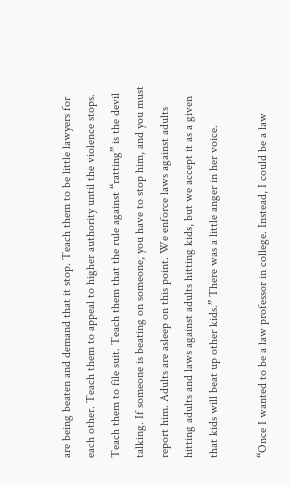are being beaten and demand that it stop. Teach them to be little lawyers for each other. Teach them to appeal to higher authority until the violence stops. Teach them to file suit. Teach them that the rule against “ratting” is the devil talking. If someone is beating on someone, you have to stop him, and you must report him. Adults are asleep on this point. We enforce laws against adults hitting adults and laws against adults hitting kids, but we accept it as a given that kids will beat up other kids.” There was a little anger in her voice.

“Once I wanted to be a law professor in college. Instead, I could be a law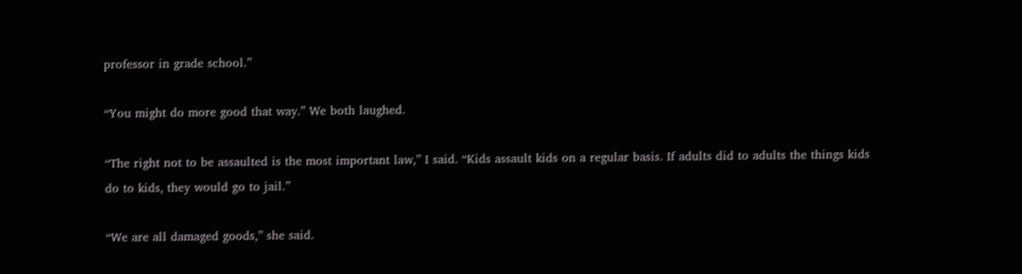professor in grade school.”

“You might do more good that way.” We both laughed.

“The right not to be assaulted is the most important law,” I said. “Kids assault kids on a regular basis. If adults did to adults the things kids do to kids, they would go to jail.”

“We are all damaged goods,” she said.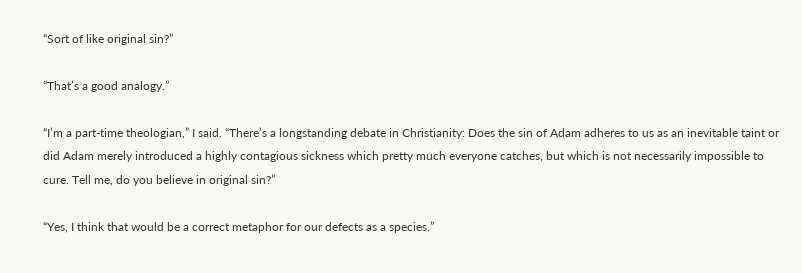“Sort of like original sin?”

“That’s a good analogy.”

“I’m a part-time theologian,” I said. “There’s a longstanding debate in Christianity: Does the sin of Adam adheres to us as an inevitable taint or did Adam merely introduced a highly contagious sickness which pretty much everyone catches, but which is not necessarily impossible to cure. Tell me, do you believe in original sin?”

“Yes, I think that would be a correct metaphor for our defects as a species.”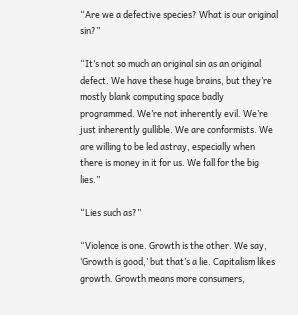“Are we a defective species? What is our original sin?”

“It’s not so much an original sin as an original defect. We have these huge brains, but they’re mostly blank computing space badly programmed. We’re not inherently evil. We’re just inherently gullible. We are conformists. We are willing to be led astray, especially when there is money in it for us. We fall for the big lies.”

“Lies such as?”

“Violence is one. Growth is the other. We say, ‘Growth is good,’ but that’s a lie. Capitalism likes growth. Growth means more consumers,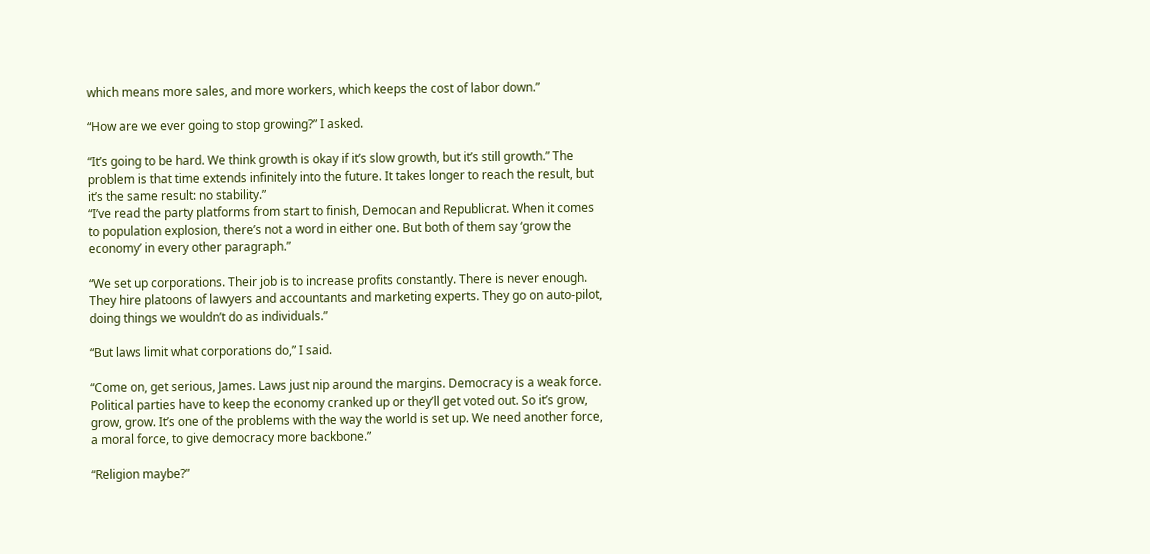which means more sales, and more workers, which keeps the cost of labor down.”

“How are we ever going to stop growing?” I asked.

“It’s going to be hard. We think growth is okay if it’s slow growth, but it’s still growth.” The problem is that time extends infinitely into the future. It takes longer to reach the result, but it’s the same result: no stability.”
“I’ve read the party platforms from start to finish, Democan and Republicrat. When it comes to population explosion, there’s not a word in either one. But both of them say ‘grow the economy’ in every other paragraph.”

“We set up corporations. Their job is to increase profits constantly. There is never enough. They hire platoons of lawyers and accountants and marketing experts. They go on auto-pilot, doing things we wouldn’t do as individuals.”

“But laws limit what corporations do,” I said.

“Come on, get serious, James. Laws just nip around the margins. Democracy is a weak force. Political parties have to keep the economy cranked up or they’ll get voted out. So it’s grow, grow, grow. It’s one of the problems with the way the world is set up. We need another force, a moral force, to give democracy more backbone.”

“Religion maybe?”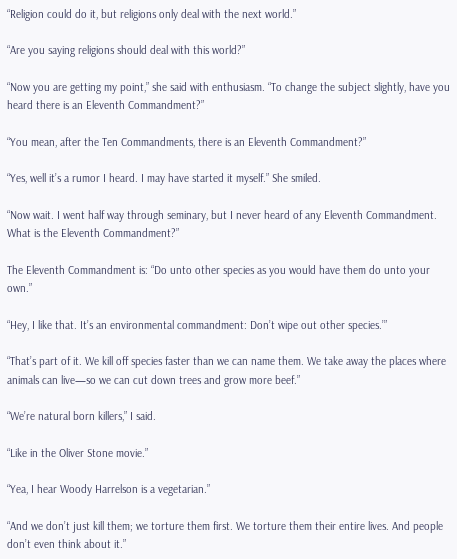“Religion could do it, but religions only deal with the next world.”

“Are you saying religions should deal with this world?”

“Now you are getting my point,” she said with enthusiasm. “To change the subject slightly, have you heard there is an Eleventh Commandment?”

“You mean, after the Ten Commandments, there is an Eleventh Commandment?”

“Yes, well it’s a rumor I heard. I may have started it myself.” She smiled.

“Now wait. I went half way through seminary, but I never heard of any Eleventh Commandment. What is the Eleventh Commandment?”

The Eleventh Commandment is: “Do unto other species as you would have them do unto your own.”

“Hey, I like that. It’s an environmental commandment: Don’t wipe out other species.’”

“That’s part of it. We kill off species faster than we can name them. We take away the places where animals can live—so we can cut down trees and grow more beef.”

“We’re natural born killers,” I said.

“Like in the Oliver Stone movie.”

“Yea, I hear Woody Harrelson is a vegetarian.”

“And we don’t just kill them; we torture them first. We torture them their entire lives. And people don’t even think about it.”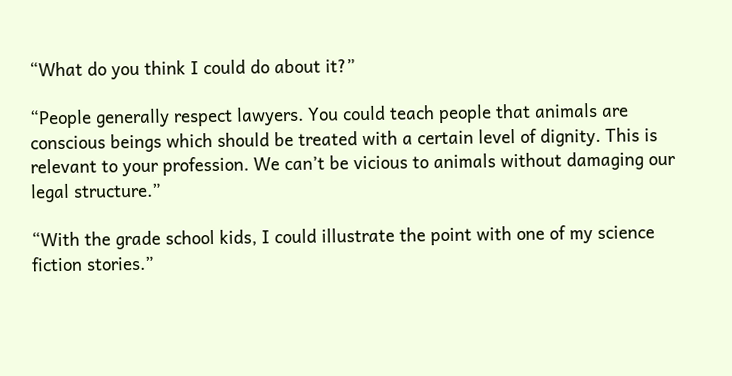“What do you think I could do about it?”

“People generally respect lawyers. You could teach people that animals are conscious beings which should be treated with a certain level of dignity. This is relevant to your profession. We can’t be vicious to animals without damaging our legal structure.”

“With the grade school kids, I could illustrate the point with one of my science fiction stories.”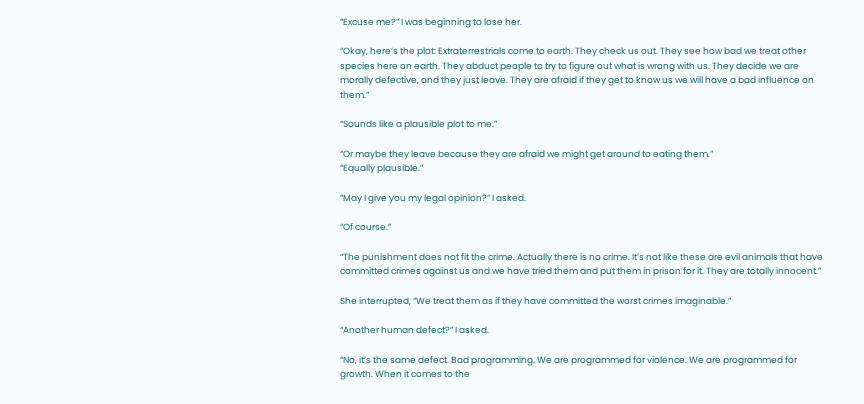“Excuse me?” I was beginning to lose her.

“Okay, here’s the plot: Extraterrestrials come to earth. They check us out. They see how bad we treat other species here on earth. They abduct people to try to figure out what is wrong with us. They decide we are morally defective, and they just leave. They are afraid if they get to know us we will have a bad influence on them.”

“Sounds like a plausible plot to me.”

“Or maybe they leave because they are afraid we might get around to eating them.”
“Equally plausible.”

“May I give you my legal opinion?” I asked.

“Of course.”

“The punishment does not fit the crime. Actually there is no crime. It’s not like these are evil animals that have committed crimes against us and we have tried them and put them in prison for it. They are totally innocent.”

She interrupted, “We treat them as if they have committed the worst crimes imaginable.”

“Another human defect?” I asked.

“No, it’s the same defect. Bad programming. We are programmed for violence. We are programmed for growth. When it comes to the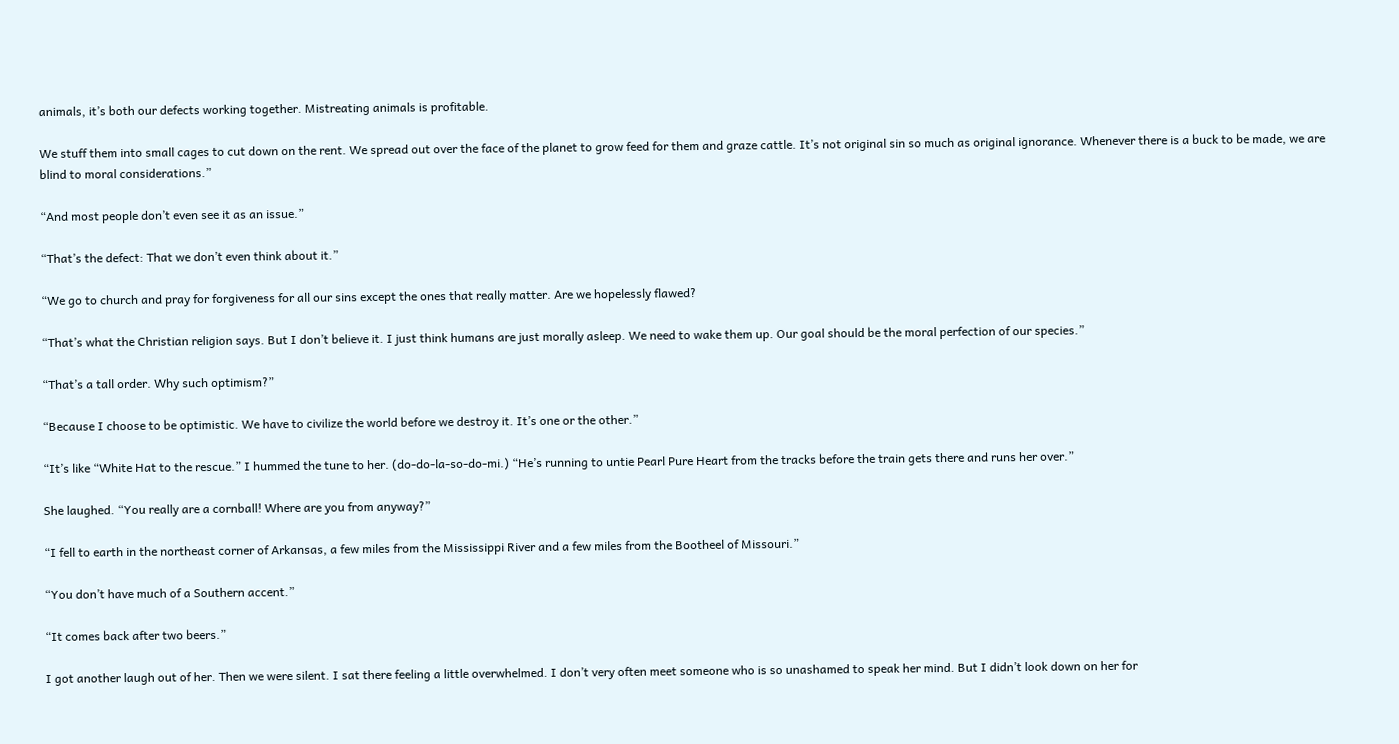animals, it’s both our defects working together. Mistreating animals is profitable.

We stuff them into small cages to cut down on the rent. We spread out over the face of the planet to grow feed for them and graze cattle. It’s not original sin so much as original ignorance. Whenever there is a buck to be made, we are blind to moral considerations.”

“And most people don’t even see it as an issue.”

“That’s the defect: That we don’t even think about it.”

“We go to church and pray for forgiveness for all our sins except the ones that really matter. Are we hopelessly flawed?

“That’s what the Christian religion says. But I don’t believe it. I just think humans are just morally asleep. We need to wake them up. Our goal should be the moral perfection of our species.”

“That’s a tall order. Why such optimism?”

“Because I choose to be optimistic. We have to civilize the world before we destroy it. It’s one or the other.”

“It’s like “White Hat to the rescue.” I hummed the tune to her. (do-do-la-so-do-mi.) “He’s running to untie Pearl Pure Heart from the tracks before the train gets there and runs her over.”

She laughed. “You really are a cornball! Where are you from anyway?”

“I fell to earth in the northeast corner of Arkansas, a few miles from the Mississippi River and a few miles from the Bootheel of Missouri.”

“You don’t have much of a Southern accent.”

“It comes back after two beers.”

I got another laugh out of her. Then we were silent. I sat there feeling a little overwhelmed. I don’t very often meet someone who is so unashamed to speak her mind. But I didn’t look down on her for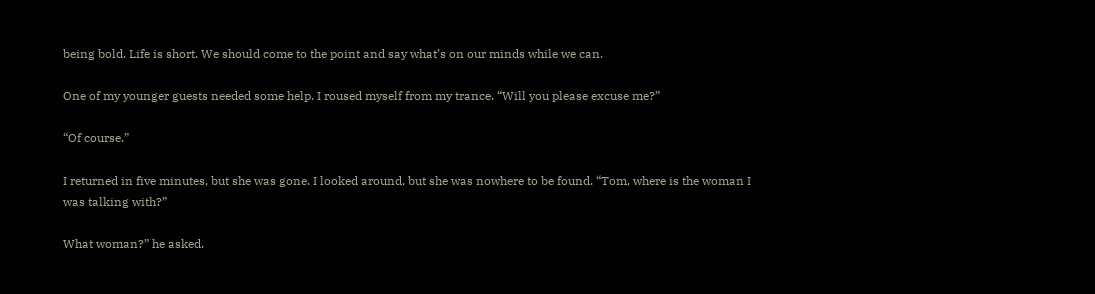being bold. Life is short. We should come to the point and say what’s on our minds while we can.

One of my younger guests needed some help. I roused myself from my trance. “Will you please excuse me?”

“Of course.”

I returned in five minutes, but she was gone. I looked around, but she was nowhere to be found. “Tom, where is the woman I was talking with?”

What woman?” he asked.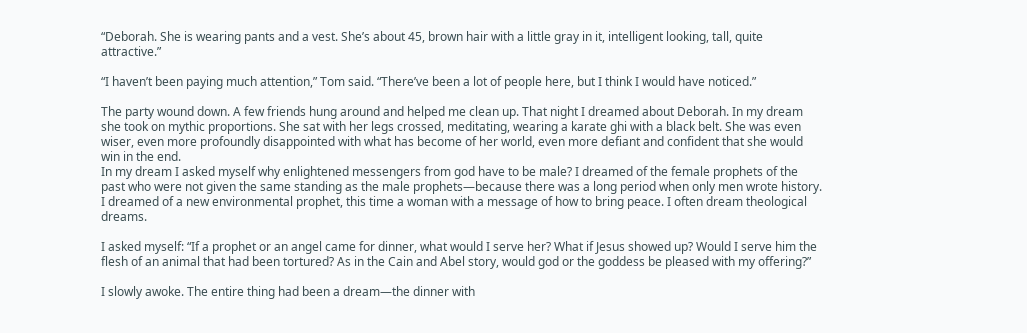“Deborah. She is wearing pants and a vest. She’s about 45, brown hair with a little gray in it, intelligent looking, tall, quite attractive.”

“I haven’t been paying much attention,” Tom said. “There’ve been a lot of people here, but I think I would have noticed.”

The party wound down. A few friends hung around and helped me clean up. That night I dreamed about Deborah. In my dream she took on mythic proportions. She sat with her legs crossed, meditating, wearing a karate ghi with a black belt. She was even wiser, even more profoundly disappointed with what has become of her world, even more defiant and confident that she would win in the end.
In my dream I asked myself why enlightened messengers from god have to be male? I dreamed of the female prophets of the past who were not given the same standing as the male prophets—because there was a long period when only men wrote history. I dreamed of a new environmental prophet, this time a woman with a message of how to bring peace. I often dream theological dreams.

I asked myself: “If a prophet or an angel came for dinner, what would I serve her? What if Jesus showed up? Would I serve him the flesh of an animal that had been tortured? As in the Cain and Abel story, would god or the goddess be pleased with my offering?”

I slowly awoke. The entire thing had been a dream—the dinner with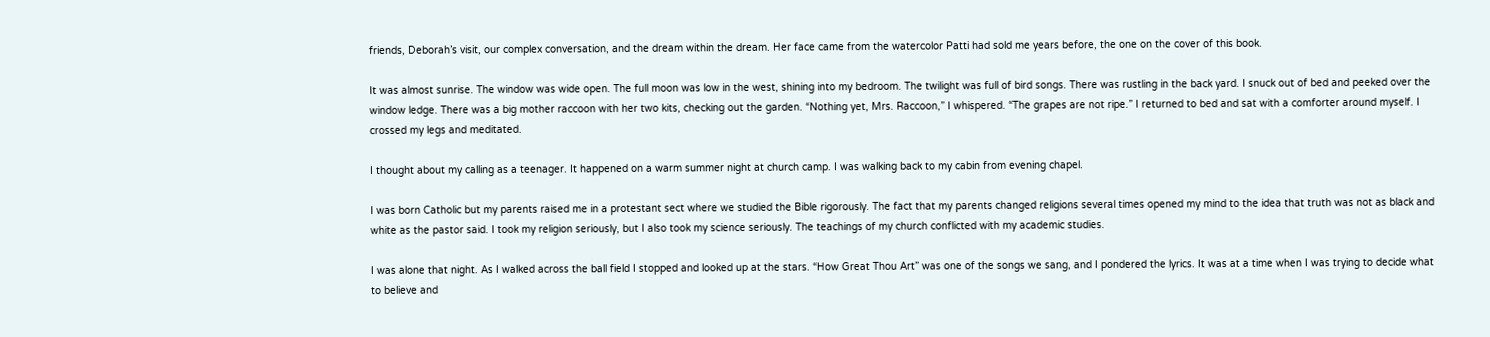friends, Deborah’s visit, our complex conversation, and the dream within the dream. Her face came from the watercolor Patti had sold me years before, the one on the cover of this book.

It was almost sunrise. The window was wide open. The full moon was low in the west, shining into my bedroom. The twilight was full of bird songs. There was rustling in the back yard. I snuck out of bed and peeked over the window ledge. There was a big mother raccoon with her two kits, checking out the garden. “Nothing yet, Mrs. Raccoon,” I whispered. “The grapes are not ripe.” I returned to bed and sat with a comforter around myself. I crossed my legs and meditated.

I thought about my calling as a teenager. It happened on a warm summer night at church camp. I was walking back to my cabin from evening chapel.

I was born Catholic but my parents raised me in a protestant sect where we studied the Bible rigorously. The fact that my parents changed religions several times opened my mind to the idea that truth was not as black and white as the pastor said. I took my religion seriously, but I also took my science seriously. The teachings of my church conflicted with my academic studies.

I was alone that night. As I walked across the ball field I stopped and looked up at the stars. “How Great Thou Art” was one of the songs we sang, and I pondered the lyrics. It was at a time when I was trying to decide what to believe and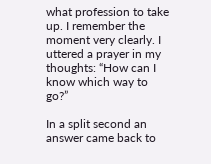what profession to take up. I remember the moment very clearly. I uttered a prayer in my thoughts: “How can I know which way to go?”

In a split second an answer came back to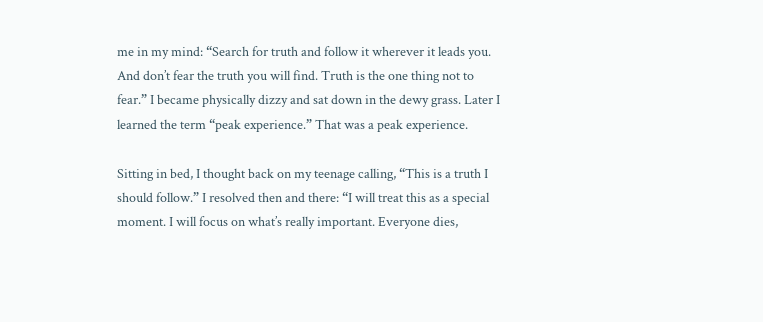me in my mind: “Search for truth and follow it wherever it leads you. And don’t fear the truth you will find. Truth is the one thing not to fear.” I became physically dizzy and sat down in the dewy grass. Later I learned the term “peak experience.” That was a peak experience.

Sitting in bed, I thought back on my teenage calling, “This is a truth I should follow.” I resolved then and there: “I will treat this as a special moment. I will focus on what’s really important. Everyone dies,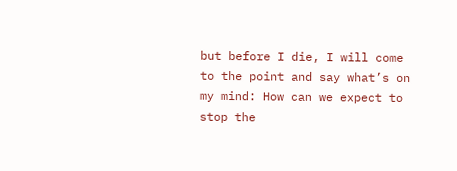but before I die, I will come to the point and say what’s on my mind: How can we expect to stop the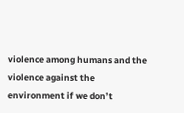violence among humans and the violence against the environment if we don’t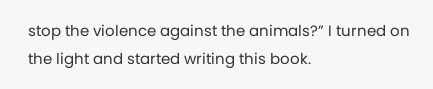stop the violence against the animals?” I turned on the light and started writing this book.